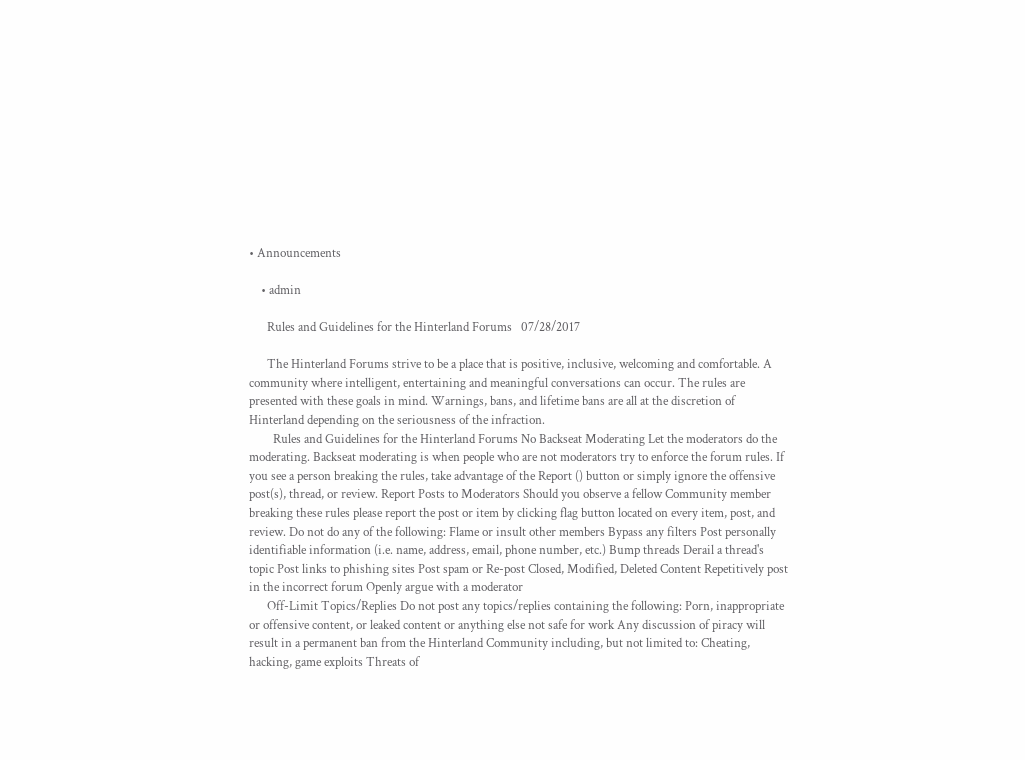• Announcements

    • admin

      Rules and Guidelines for the Hinterland Forums   07/28/2017

      The Hinterland Forums strive to be a place that is positive, inclusive, welcoming and comfortable. A community where intelligent, entertaining and meaningful conversations can occur. The rules are presented with these goals in mind. Warnings, bans, and lifetime bans are all at the discretion of Hinterland depending on the seriousness of the infraction.
        Rules and Guidelines for the Hinterland Forums No Backseat Moderating Let the moderators do the moderating. Backseat moderating is when people who are not moderators try to enforce the forum rules. If you see a person breaking the rules, take advantage of the Report () button or simply ignore the offensive post(s), thread, or review. Report Posts to Moderators Should you observe a fellow Community member breaking these rules please report the post or item by clicking flag button located on every item, post, and review. Do not do any of the following: Flame or insult other members Bypass any filters Post personally identifiable information (i.e. name, address, email, phone number, etc.) Bump threads Derail a thread's topic Post links to phishing sites Post spam or Re-post Closed, Modified, Deleted Content Repetitively post in the incorrect forum Openly argue with a moderator
      Off-Limit Topics/Replies Do not post any topics/replies containing the following: Porn, inappropriate or offensive content, or leaked content or anything else not safe for work Any discussion of piracy will result in a permanent ban from the Hinterland Community including, but not limited to: Cheating, hacking, game exploits Threats of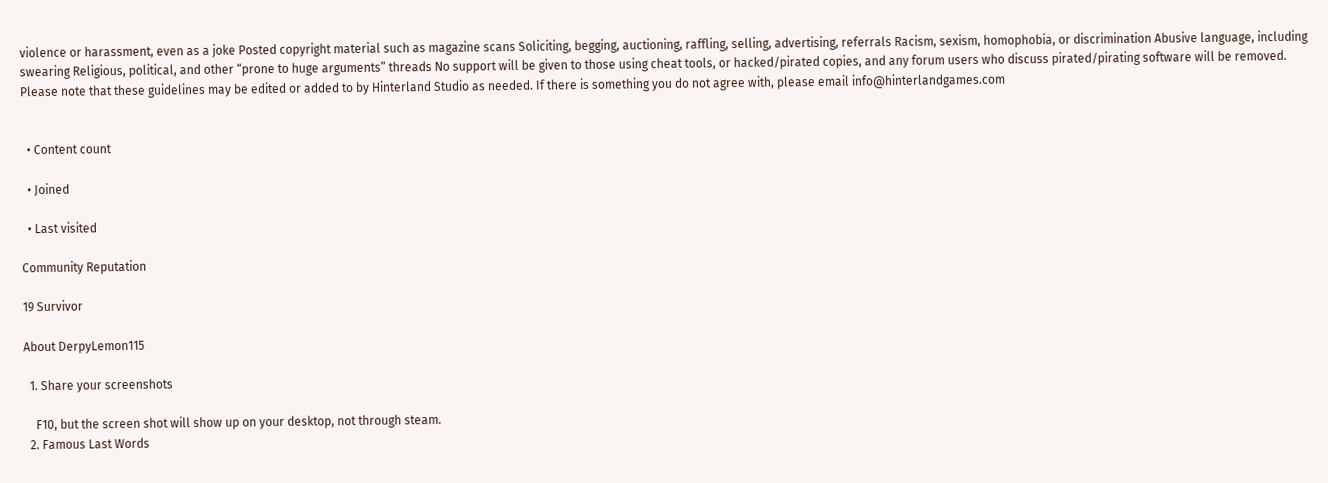violence or harassment, even as a joke Posted copyright material such as magazine scans Soliciting, begging, auctioning, raffling, selling, advertising, referrals Racism, sexism, homophobia, or discrimination Abusive language, including swearing Religious, political, and other “prone to huge arguments” threads No support will be given to those using cheat tools, or hacked/pirated copies, and any forum users who discuss pirated/pirating software will be removed. Please note that these guidelines may be edited or added to by Hinterland Studio as needed. If there is something you do not agree with, please email info@hinterlandgames.com


  • Content count

  • Joined

  • Last visited

Community Reputation

19 Survivor

About DerpyLemon115

  1. Share your screenshots

    F10, but the screen shot will show up on your desktop, not through steam.
  2. Famous Last Words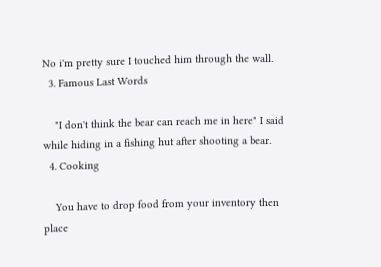No i'm pretty sure I touched him through the wall.
  3. Famous Last Words

    "I don't think the bear can reach me in here" I said while hiding in a fishing hut after shooting a bear.
  4. Cooking

    You have to drop food from your inventory then place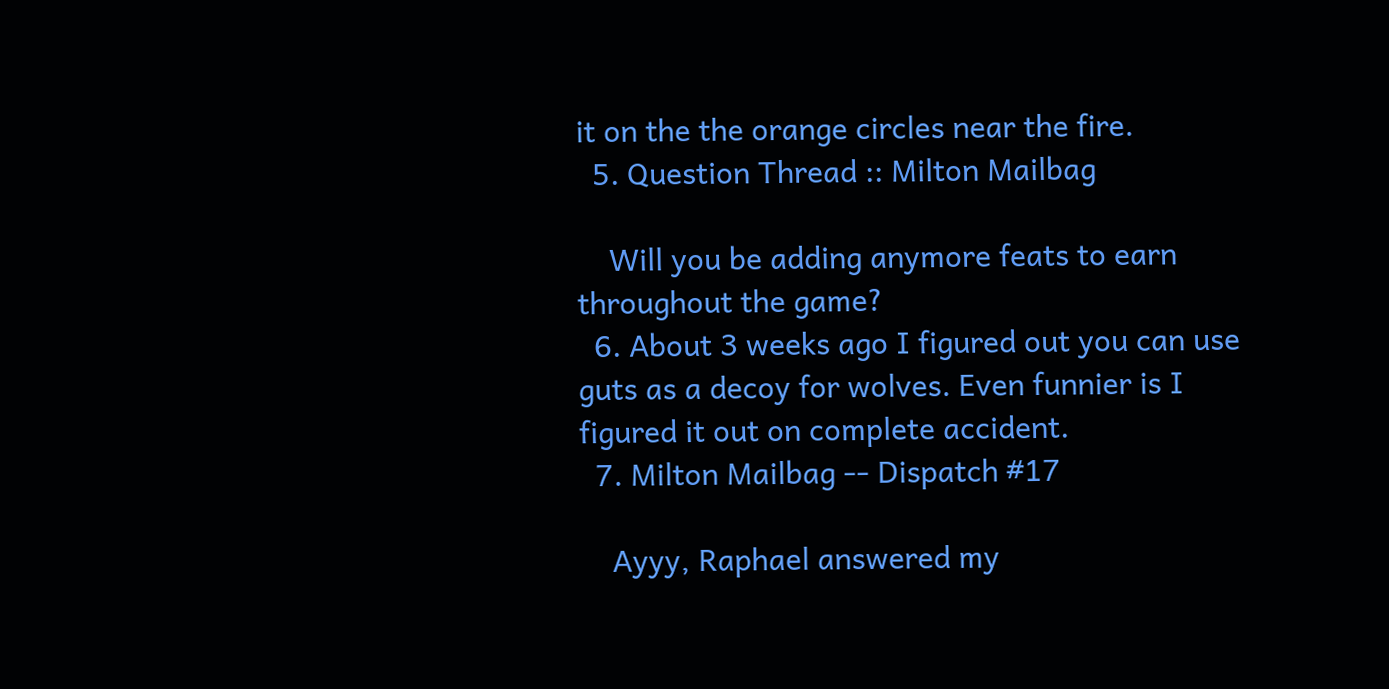it on the the orange circles near the fire.
  5. Question Thread :: Milton Mailbag

    Will you be adding anymore feats to earn throughout the game?
  6. About 3 weeks ago I figured out you can use guts as a decoy for wolves. Even funnier is I figured it out on complete accident.
  7. Milton Mailbag -- Dispatch #17

    Ayyy, Raphael answered my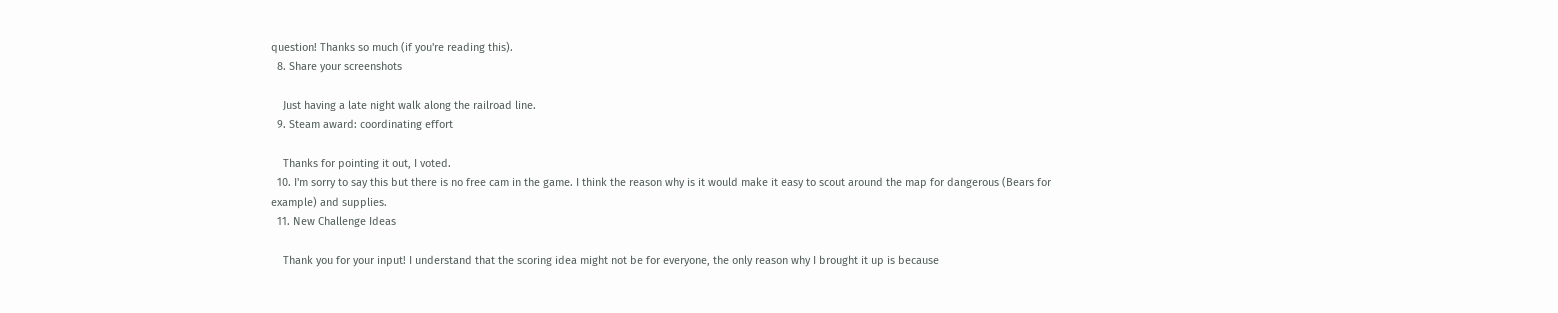question! Thanks so much (if you're reading this).
  8. Share your screenshots

    Just having a late night walk along the railroad line.
  9. Steam award: coordinating effort

    Thanks for pointing it out, I voted.
  10. I'm sorry to say this but there is no free cam in the game. I think the reason why is it would make it easy to scout around the map for dangerous (Bears for example) and supplies.
  11. New Challenge Ideas

    Thank you for your input! I understand that the scoring idea might not be for everyone, the only reason why I brought it up is because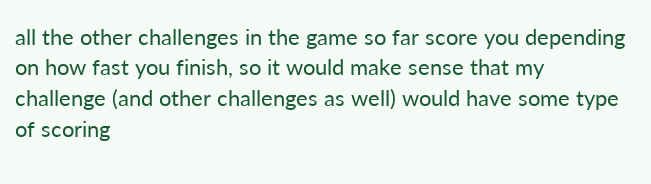all the other challenges in the game so far score you depending on how fast you finish, so it would make sense that my challenge (and other challenges as well) would have some type of scoring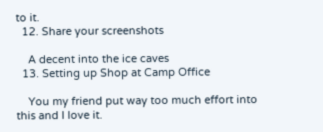to it.
  12. Share your screenshots

    A decent into the ice caves
  13. Setting up Shop at Camp Office

    You my friend put way too much effort into this and I love it.